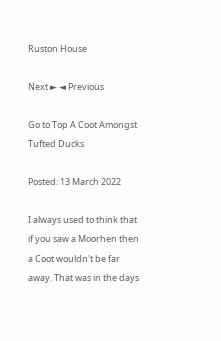Ruston House

Next ► ◄ Previous

Go to Top A Coot Amongst Tufted Ducks

Posted: 13 March 2022

I always used to think that if you saw a Moorhen then a Coot wouldn't be far away. That was in the days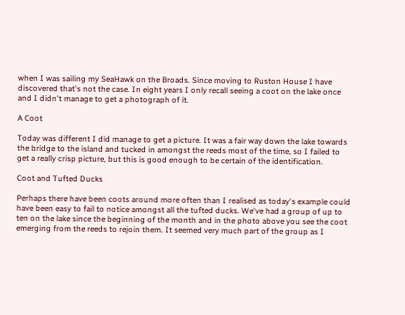when I was sailing my SeaHawk on the Broads. Since moving to Ruston House I have discovered that's not the case. In eight years I only recall seeing a coot on the lake once and I didn't manage to get a photograph of it.

A Coot

Today was different I did manage to get a picture. It was a fair way down the lake towards the bridge to the island and tucked in amongst the reeds most of the time, so I failed to get a really crisp picture, but this is good enough to be certain of the identification.

Coot and Tufted Ducks

Perhaps there have been coots around more often than I realised as today's example could have been easy to fail to notice amongst all the tufted ducks. We've had a group of up to ten on the lake since the beginning of the month and in the photo above you see the coot emerging from the reeds to rejoin them. It seemed very much part of the group as I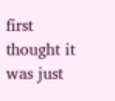first thought it was just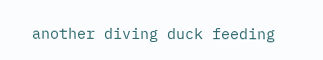another diving duck feeding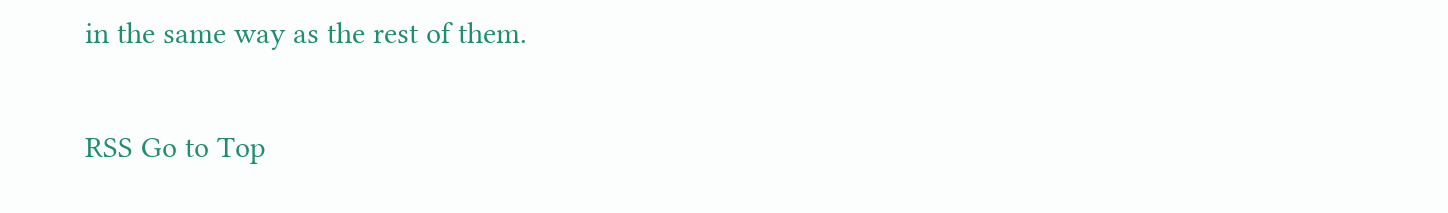in the same way as the rest of them.

RSS Go to Top